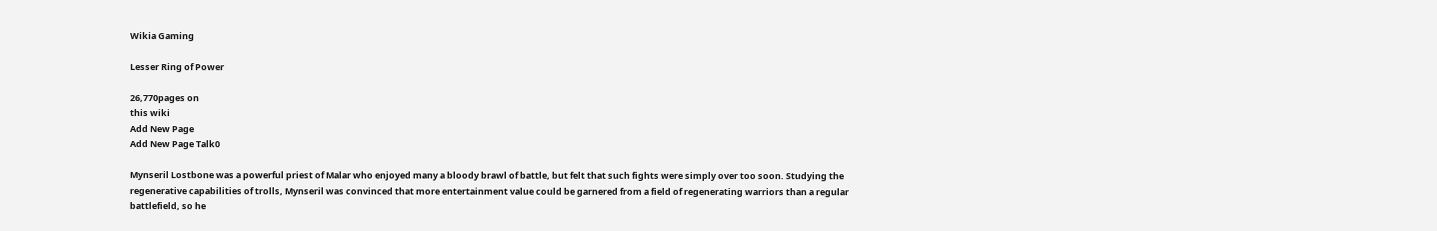Wikia Gaming

Lesser Ring of Power

26,770pages on
this wiki
Add New Page
Add New Page Talk0

Mynseril Lostbone was a powerful priest of Malar who enjoyed many a bloody brawl of battle, but felt that such fights were simply over too soon. Studying the regenerative capabilities of trolls, Mynseril was convinced that more entertainment value could be garnered from a field of regenerating warriors than a regular battlefield, so he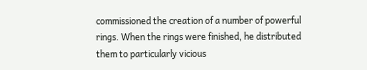commissioned the creation of a number of powerful rings. When the rings were finished, he distributed them to particularly vicious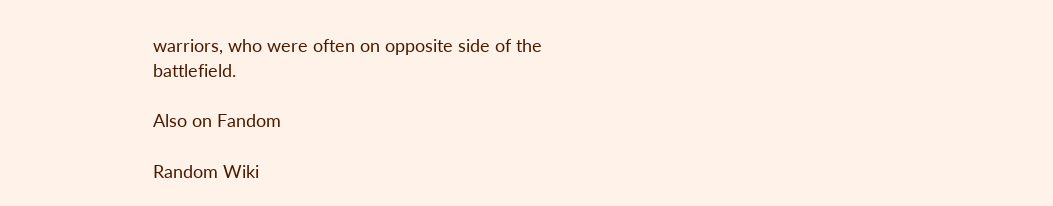warriors, who were often on opposite side of the battlefield.

Also on Fandom

Random Wiki